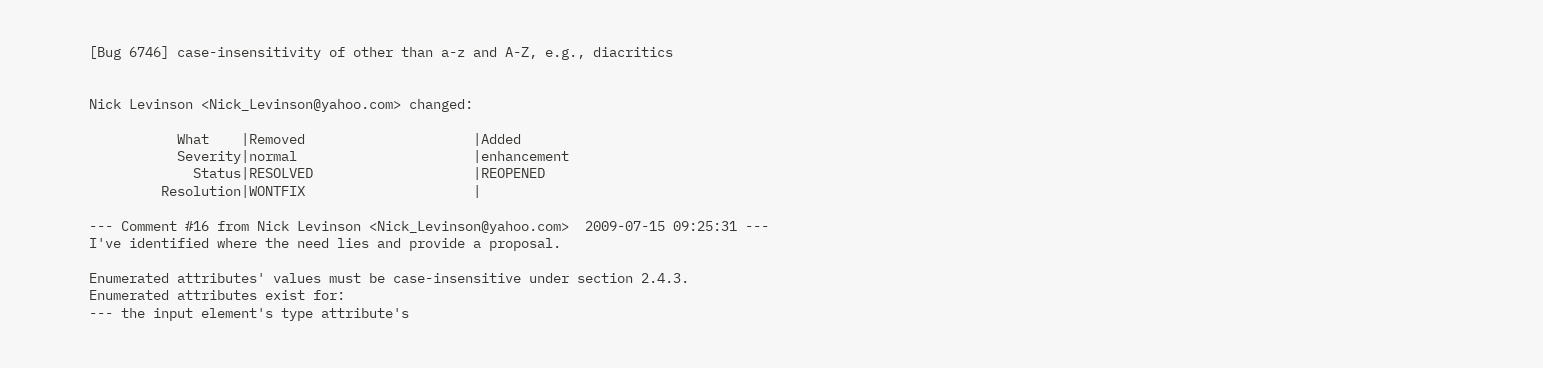[Bug 6746] case-insensitivity of other than a-z and A-Z, e.g., diacritics


Nick Levinson <Nick_Levinson@yahoo.com> changed:

           What    |Removed                     |Added
           Severity|normal                      |enhancement
             Status|RESOLVED                    |REOPENED
         Resolution|WONTFIX                     |

--- Comment #16 from Nick Levinson <Nick_Levinson@yahoo.com>  2009-07-15 09:25:31 ---
I've identified where the need lies and provide a proposal.

Enumerated attributes' values must be case-insensitive under section 2.4.3.
Enumerated attributes exist for:
--- the input element's type attribute's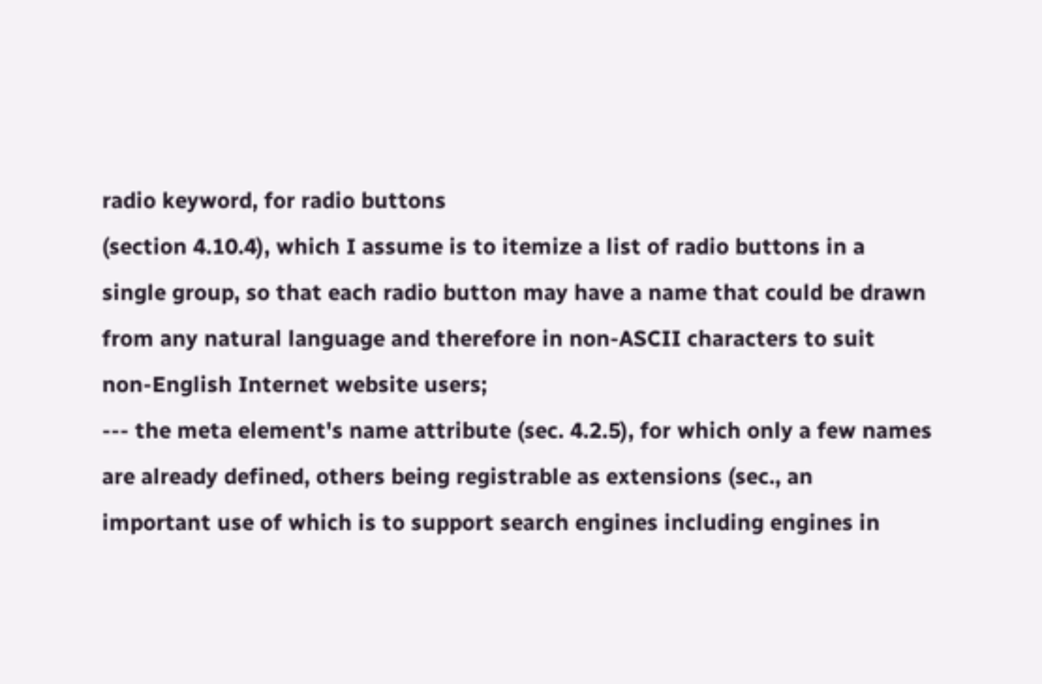radio keyword, for radio buttons
(section 4.10.4), which I assume is to itemize a list of radio buttons in a
single group, so that each radio button may have a name that could be drawn
from any natural language and therefore in non-ASCII characters to suit
non-English Internet website users;
--- the meta element's name attribute (sec. 4.2.5), for which only a few names
are already defined, others being registrable as extensions (sec., an
important use of which is to support search engines including engines in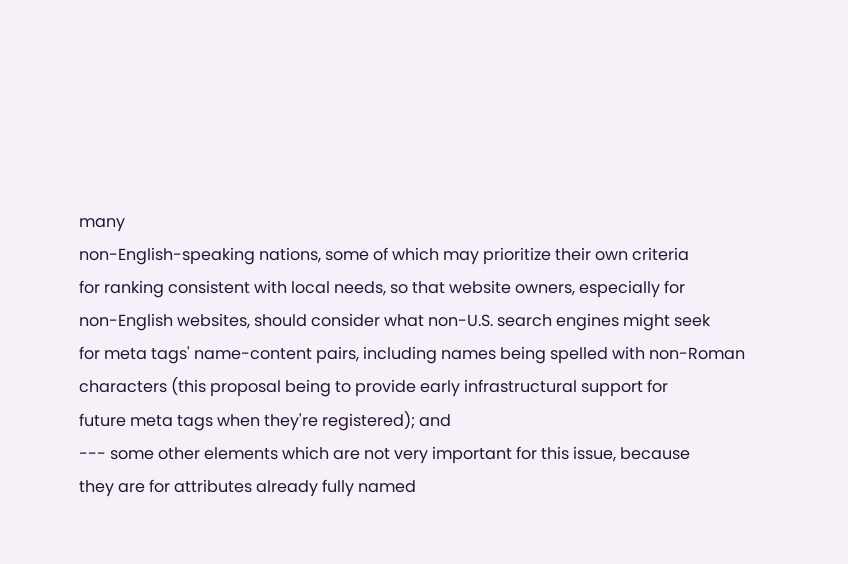many
non-English-speaking nations, some of which may prioritize their own criteria
for ranking consistent with local needs, so that website owners, especially for
non-English websites, should consider what non-U.S. search engines might seek
for meta tags' name-content pairs, including names being spelled with non-Roman
characters (this proposal being to provide early infrastructural support for
future meta tags when they're registered); and
--- some other elements which are not very important for this issue, because
they are for attributes already fully named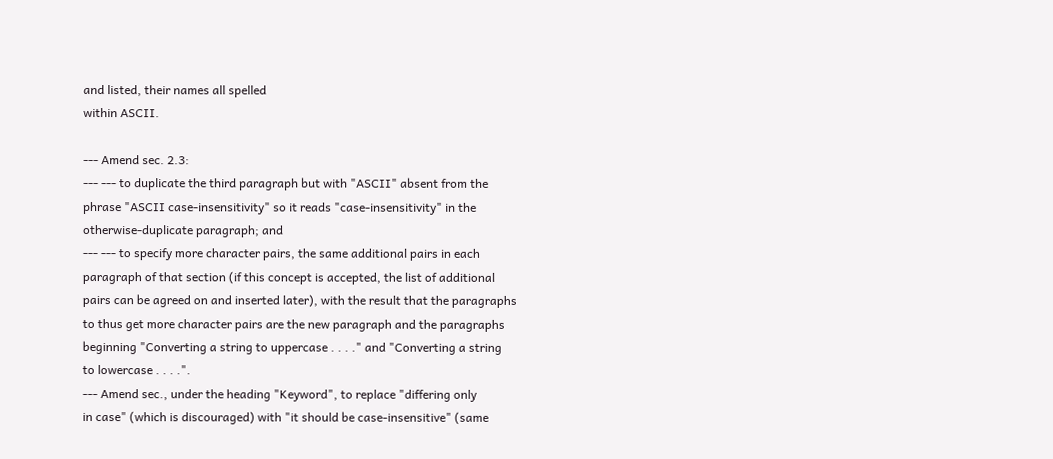and listed, their names all spelled
within ASCII.

--- Amend sec. 2.3:
--- --- to duplicate the third paragraph but with "ASCII" absent from the
phrase "ASCII case-insensitivity" so it reads "case-insensitivity" in the
otherwise-duplicate paragraph; and
--- --- to specify more character pairs, the same additional pairs in each
paragraph of that section (if this concept is accepted, the list of additional
pairs can be agreed on and inserted later), with the result that the paragraphs
to thus get more character pairs are the new paragraph and the paragraphs
beginning "Converting a string to uppercase . . . ." and "Converting a string
to lowercase . . . .".
--- Amend sec., under the heading "Keyword", to replace "differing only
in case" (which is discouraged) with "it should be case-insensitive" (same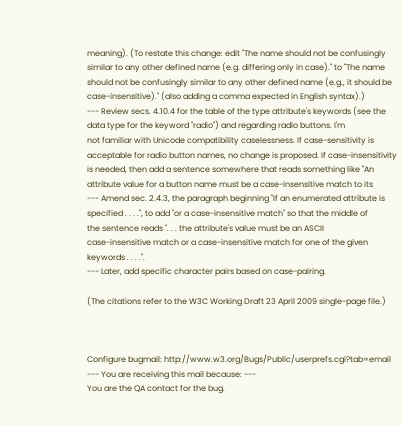meaning). (To restate this change: edit "The name should not be confusingly
similar to any other defined name (e.g. differing only in case)." to "The name
should not be confusingly similar to any other defined name (e.g., it should be
case-insensitive)." (also adding a comma expected in English syntax).)
--- Review secs. 4.10.4 for the table of the type attribute's keywords (see the
data type for the keyword "radio") and regarding radio buttons. I'm
not familiar with Unicode compatibility caselessness. If case-sensitivity is
acceptable for radio button names, no change is proposed. If case-insensitivity
is needed, then add a sentence somewhere that reads something like "An
attribute value for a button name must be a case-insensitive match to its
--- Amend sec. 2.4.3, the paragraph beginning "If an enumerated attribute is
specified . . . .", to add "or a case-insensitive match" so that the middle of
the sentence reads ". . . the attribute's value must be an ASCII
case-insensitive match or a case-insensitive match for one of the given
keywords . . . .".
--- Later, add specific character pairs based on case-pairing.

(The citations refer to the W3C Working Draft 23 April 2009 single-page file.)



Configure bugmail: http://www.w3.org/Bugs/Public/userprefs.cgi?tab=email
--- You are receiving this mail because: ---
You are the QA contact for the bug.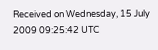Received on Wednesday, 15 July 2009 09:25:42 UTC